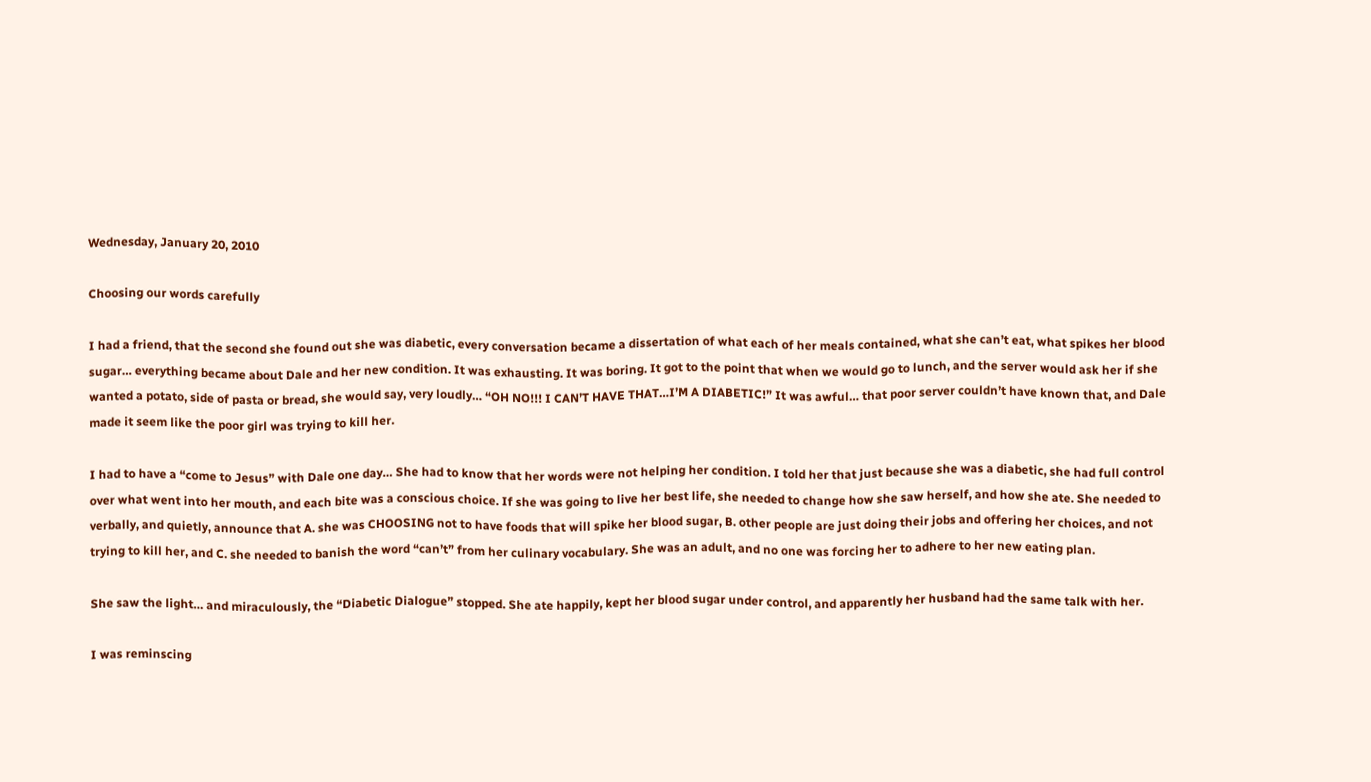Wednesday, January 20, 2010

Choosing our words carefully

I had a friend, that the second she found out she was diabetic, every conversation became a dissertation of what each of her meals contained, what she can’t eat, what spikes her blood sugar… everything became about Dale and her new condition. It was exhausting. It was boring. It got to the point that when we would go to lunch, and the server would ask her if she wanted a potato, side of pasta or bread, she would say, very loudly… “OH NO!!! I CAN’T HAVE THAT…I’M A DIABETIC!” It was awful… that poor server couldn’t have known that, and Dale made it seem like the poor girl was trying to kill her.

I had to have a “come to Jesus” with Dale one day… She had to know that her words were not helping her condition. I told her that just because she was a diabetic, she had full control over what went into her mouth, and each bite was a conscious choice. If she was going to live her best life, she needed to change how she saw herself, and how she ate. She needed to verbally, and quietly, announce that A. she was CHOOSING not to have foods that will spike her blood sugar, B. other people are just doing their jobs and offering her choices, and not trying to kill her, and C. she needed to banish the word “can’t” from her culinary vocabulary. She was an adult, and no one was forcing her to adhere to her new eating plan.

She saw the light… and miraculously, the “Diabetic Dialogue” stopped. She ate happily, kept her blood sugar under control, and apparently her husband had the same talk with her.

I was reminscing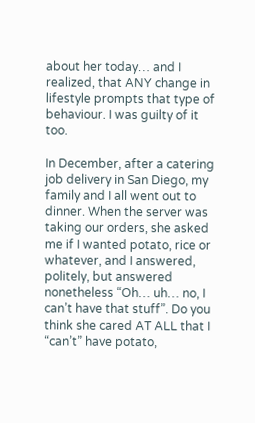about her today… and I realized, that ANY change in lifestyle prompts that type of behaviour. I was guilty of it too.

In December, after a catering job delivery in San Diego, my family and I all went out to dinner. When the server was taking our orders, she asked me if I wanted potato, rice or whatever, and I answered, politely, but answered nonetheless “Oh… uh… no, I can’t have that stuff”. Do you think she cared AT ALL that I “can’t” have potato,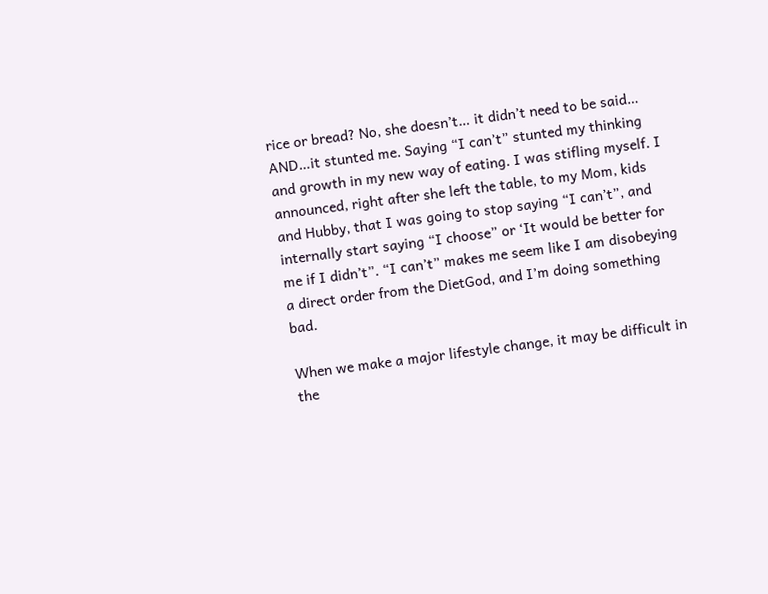rice or bread? No, she doesn’t… it didn’t need to be said… AND…it stunted me. Saying “I can’t” stunted my thinking and growth in my new way of eating. I was stifling myself. I announced, right after she left the table, to my Mom, kids and Hubby, that I was going to stop saying “I can’t”, and internally start saying “I choose” or ‘It would be better for me if I didn’t”. “I can’t” makes me seem like I am disobeying a direct order from the DietGod, and I’m doing something bad.

When we make a major lifestyle change, it may be difficult in the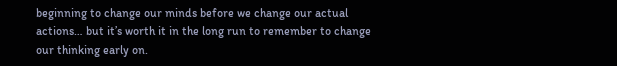beginning to change our minds before we change our actual actions… but it’s worth it in the long run to remember to change our thinking early on.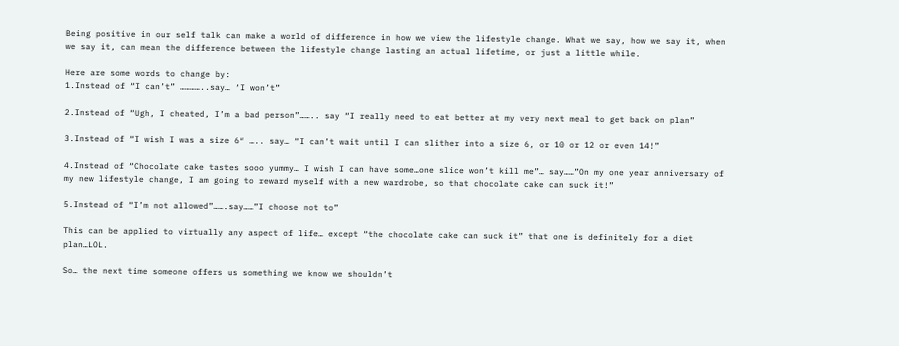Being positive in our self talk can make a world of difference in how we view the lifestyle change. What we say, how we say it, when we say it, can mean the difference between the lifestyle change lasting an actual lifetime, or just a little while.

Here are some words to change by:
1.Instead of “I can’t” …………..say… ‘I won’t”

2.Instead of “Ugh, I cheated, I’m a bad person”…….. say “I really need to eat better at my very next meal to get back on plan”

3.Instead of “I wish I was a size 6″ ….. say… “I can’t wait until I can slither into a size 6, or 10 or 12 or even 14!”

4.Instead of “Chocolate cake tastes sooo yummy… I wish I can have some…one slice won’t kill me”… say……”On my one year anniversary of my new lifestyle change, I am going to reward myself with a new wardrobe, so that chocolate cake can suck it!”

5.Instead of “I’m not allowed”…….say……”I choose not to”

This can be applied to virtually any aspect of life… except “the chocolate cake can suck it” that one is definitely for a diet plan…LOL.

So… the next time someone offers us something we know we shouldn’t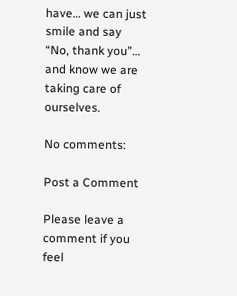have… we can just smile and say “No, thank you”… and know we are taking care of ourselves.

No comments:

Post a Comment

Please leave a comment if you feel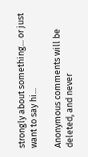strongly about something... or just want to say hi...

Anonymous comments will be deleted, and never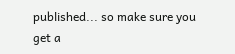published... so make sure you get a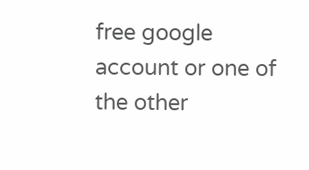free google account or one of the other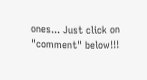ones... Just click on "comment" below!!!